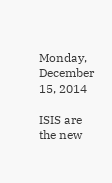Monday, December 15, 2014

ISIS are the new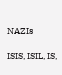NAZIs

ISIS, ISIL, IS,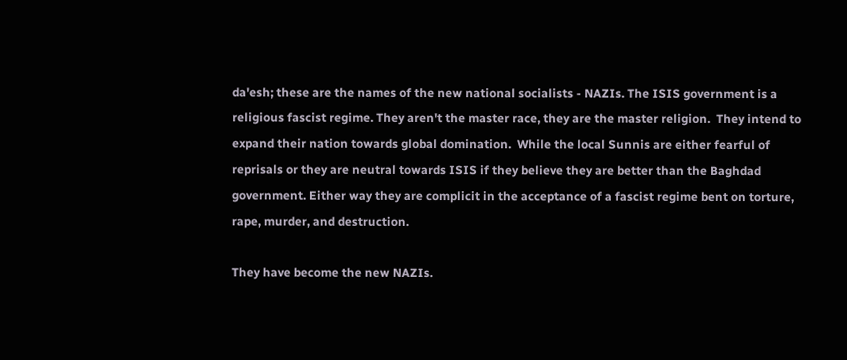da'esh; these are the names of the new national socialists - NAZIs. The ISIS government is a religious fascist regime. They aren't the master race, they are the master religion.  They intend to expand their nation towards global domination.  While the local Sunnis are either fearful of reprisals or they are neutral towards ISIS if they believe they are better than the Baghdad government. Either way they are complicit in the acceptance of a fascist regime bent on torture, rape, murder, and destruction.

They have become the new NAZIs.